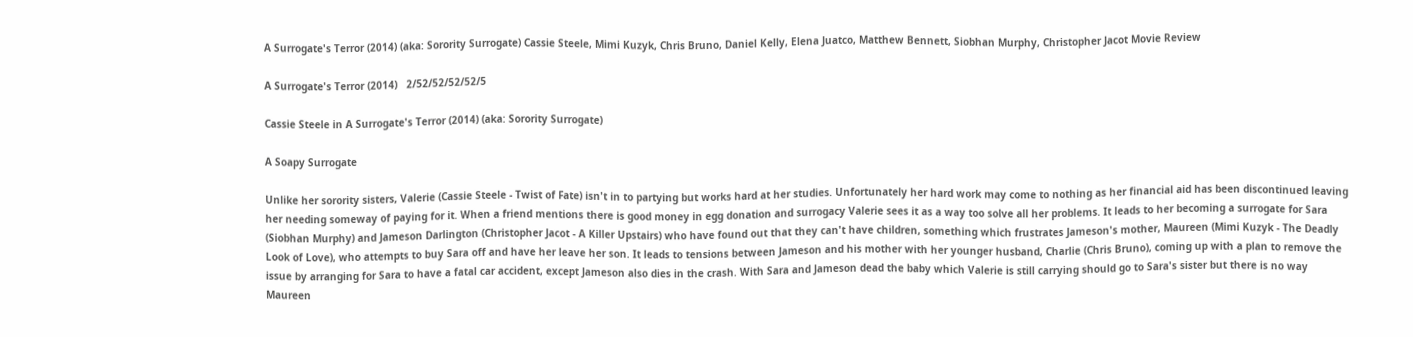A Surrogate's Terror (2014) (aka: Sorority Surrogate) Cassie Steele, Mimi Kuzyk, Chris Bruno, Daniel Kelly, Elena Juatco, Matthew Bennett, Siobhan Murphy, Christopher Jacot Movie Review

A Surrogate's Terror (2014)   2/52/52/52/52/5

Cassie Steele in A Surrogate's Terror (2014) (aka: Sorority Surrogate)

A Soapy Surrogate

Unlike her sorority sisters, Valerie (Cassie Steele - Twist of Fate) isn't in to partying but works hard at her studies. Unfortunately her hard work may come to nothing as her financial aid has been discontinued leaving her needing someway of paying for it. When a friend mentions there is good money in egg donation and surrogacy Valerie sees it as a way too solve all her problems. It leads to her becoming a surrogate for Sara (Siobhan Murphy) and Jameson Darlington (Christopher Jacot - A Killer Upstairs) who have found out that they can't have children, something which frustrates Jameson's mother, Maureen (Mimi Kuzyk - The Deadly Look of Love), who attempts to buy Sara off and have her leave her son. It leads to tensions between Jameson and his mother with her younger husband, Charlie (Chris Bruno), coming up with a plan to remove the issue by arranging for Sara to have a fatal car accident, except Jameson also dies in the crash. With Sara and Jameson dead the baby which Valerie is still carrying should go to Sara's sister but there is no way Maureen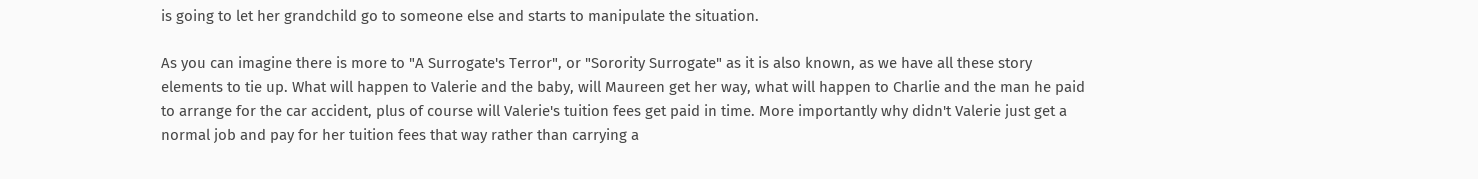is going to let her grandchild go to someone else and starts to manipulate the situation.

As you can imagine there is more to "A Surrogate's Terror", or "Sorority Surrogate" as it is also known, as we have all these story elements to tie up. What will happen to Valerie and the baby, will Maureen get her way, what will happen to Charlie and the man he paid to arrange for the car accident, plus of course will Valerie's tuition fees get paid in time. More importantly why didn't Valerie just get a normal job and pay for her tuition fees that way rather than carrying a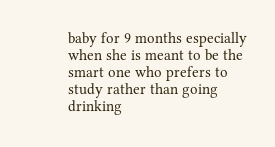baby for 9 months especially when she is meant to be the smart one who prefers to study rather than going drinking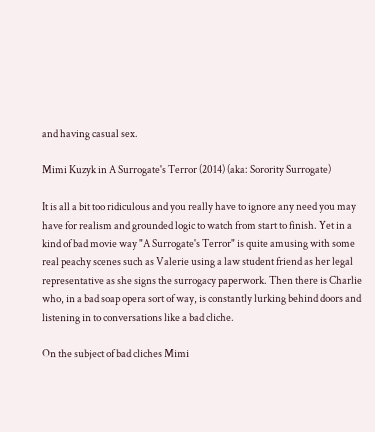and having casual sex.

Mimi Kuzyk in A Surrogate's Terror (2014) (aka: Sorority Surrogate)

It is all a bit too ridiculous and you really have to ignore any need you may have for realism and grounded logic to watch from start to finish. Yet in a kind of bad movie way "A Surrogate's Terror" is quite amusing with some real peachy scenes such as Valerie using a law student friend as her legal representative as she signs the surrogacy paperwork. Then there is Charlie who, in a bad soap opera sort of way, is constantly lurking behind doors and listening in to conversations like a bad cliche.

On the subject of bad cliches Mimi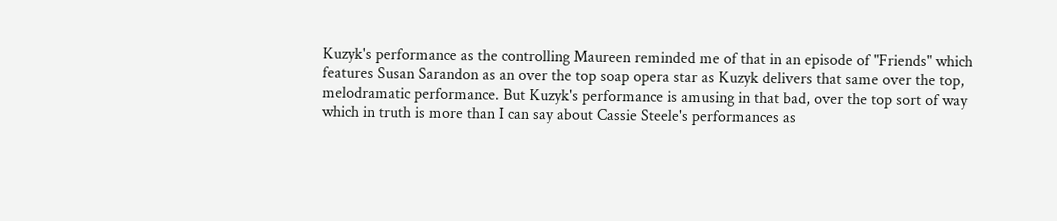Kuzyk's performance as the controlling Maureen reminded me of that in an episode of "Friends" which features Susan Sarandon as an over the top soap opera star as Kuzyk delivers that same over the top, melodramatic performance. But Kuzyk's performance is amusing in that bad, over the top sort of way which in truth is more than I can say about Cassie Steele's performances as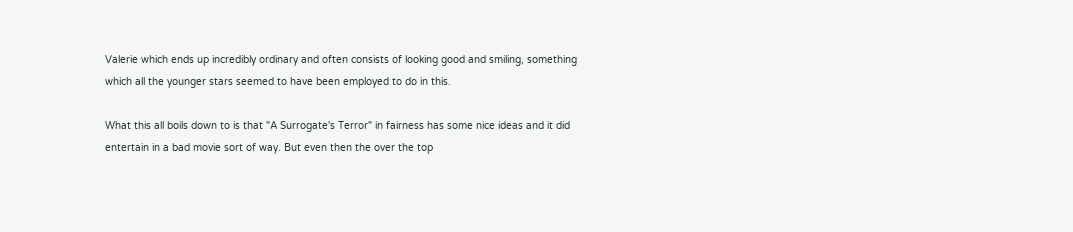Valerie which ends up incredibly ordinary and often consists of looking good and smiling, something which all the younger stars seemed to have been employed to do in this.

What this all boils down to is that "A Surrogate's Terror" in fairness has some nice ideas and it did entertain in a bad movie sort of way. But even then the over the top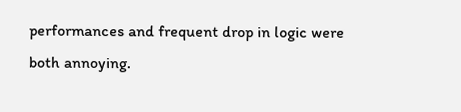performances and frequent drop in logic were both annoying.